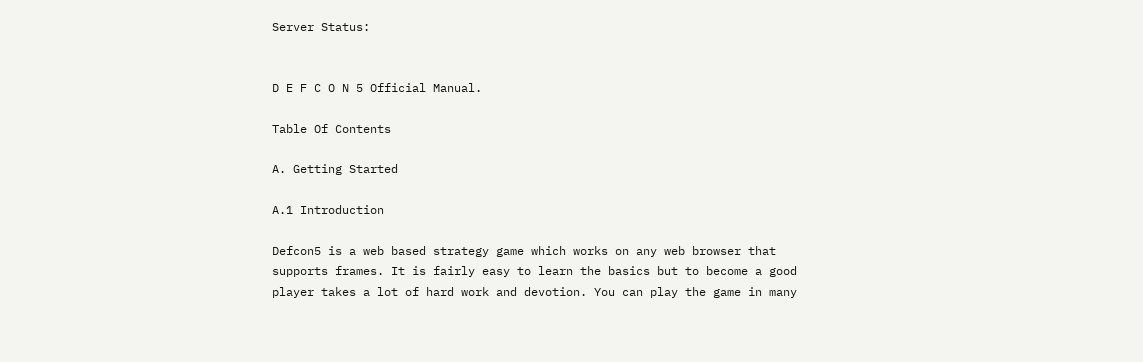Server Status:


D E F C O N 5 Official Manual.

Table Of Contents

A. Getting Started

A.1 Introduction

Defcon5 is a web based strategy game which works on any web browser that supports frames. It is fairly easy to learn the basics but to become a good player takes a lot of hard work and devotion. You can play the game in many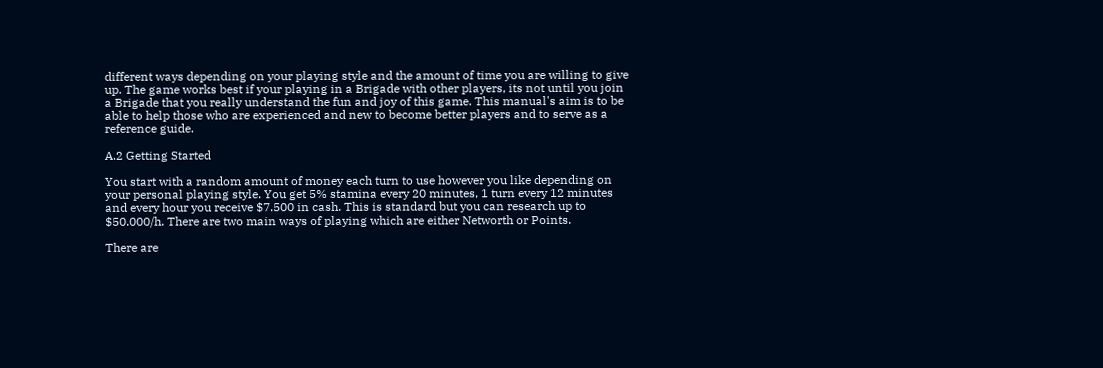different ways depending on your playing style and the amount of time you are willing to give up. The game works best if your playing in a Brigade with other players, its not until you join a Brigade that you really understand the fun and joy of this game. This manual's aim is to be able to help those who are experienced and new to become better players and to serve as a reference guide.

A.2 Getting Started

You start with a random amount of money each turn to use however you like depending on your personal playing style. You get 5% stamina every 20 minutes, 1 turn every 12 minutes and every hour you receive $7.500 in cash. This is standard but you can research up to $50.000/h. There are two main ways of playing which are either Networth or Points.

There are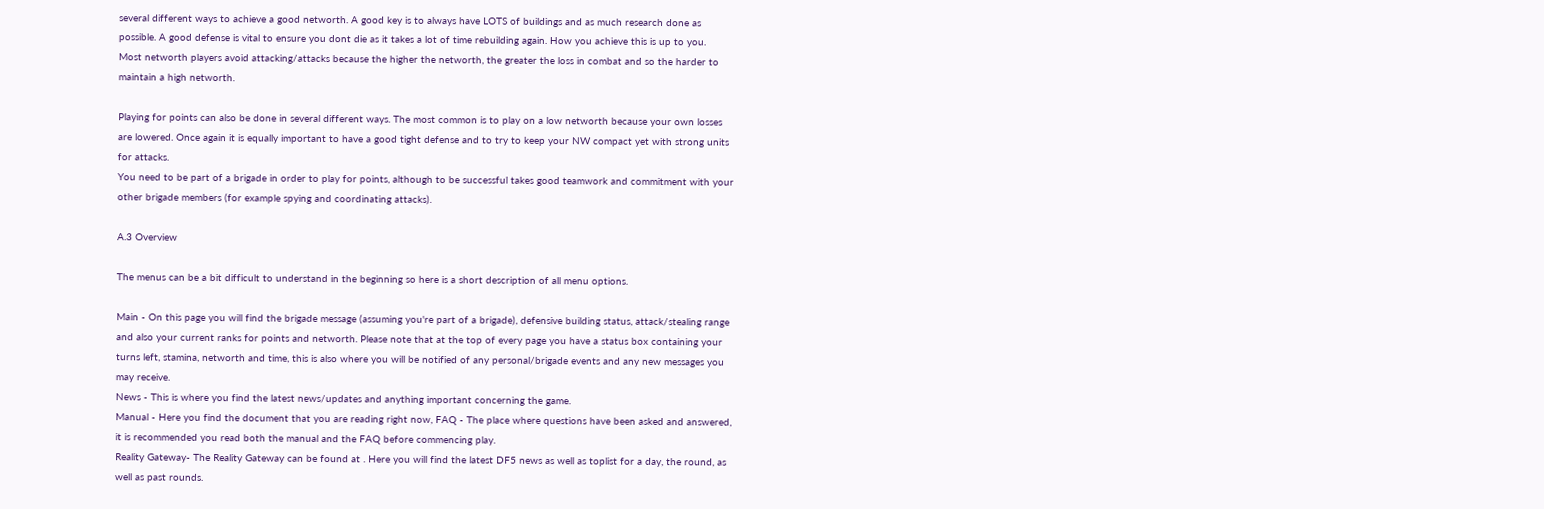several different ways to achieve a good networth. A good key is to always have LOTS of buildings and as much research done as possible. A good defense is vital to ensure you dont die as it takes a lot of time rebuilding again. How you achieve this is up to you.
Most networth players avoid attacking/attacks because the higher the networth, the greater the loss in combat and so the harder to maintain a high networth.

Playing for points can also be done in several different ways. The most common is to play on a low networth because your own losses are lowered. Once again it is equally important to have a good tight defense and to try to keep your NW compact yet with strong units for attacks.
You need to be part of a brigade in order to play for points, although to be successful takes good teamwork and commitment with your other brigade members (for example spying and coordinating attacks).

A.3 Overview

The menus can be a bit difficult to understand in the beginning so here is a short description of all menu options.

Main - On this page you will find the brigade message (assuming you're part of a brigade), defensive building status, attack/stealing range and also your current ranks for points and networth. Please note that at the top of every page you have a status box containing your turns left, stamina, networth and time, this is also where you will be notified of any personal/brigade events and any new messages you may receive.
News - This is where you find the latest news/updates and anything important concerning the game.
Manual - Here you find the document that you are reading right now, FAQ - The place where questions have been asked and answered, it is recommended you read both the manual and the FAQ before commencing play.
Reality Gateway- The Reality Gateway can be found at . Here you will find the latest DF5 news as well as toplist for a day, the round, as well as past rounds.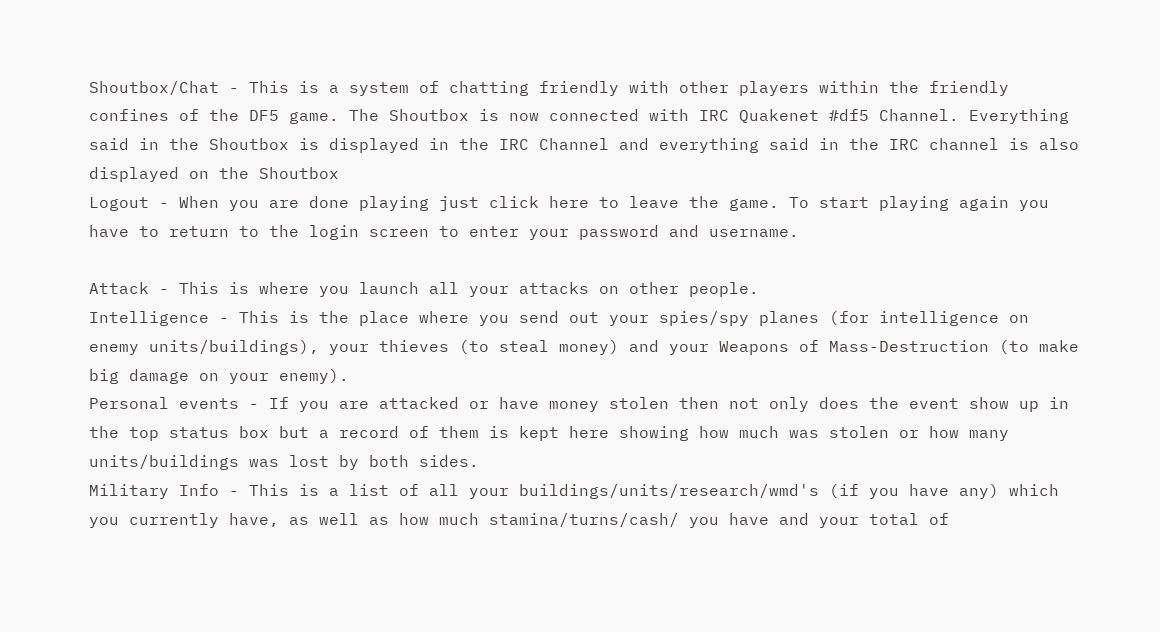Shoutbox/Chat - This is a system of chatting friendly with other players within the friendly confines of the DF5 game. The Shoutbox is now connected with IRC Quakenet #df5 Channel. Everything said in the Shoutbox is displayed in the IRC Channel and everything said in the IRC channel is also displayed on the Shoutbox
Logout - When you are done playing just click here to leave the game. To start playing again you have to return to the login screen to enter your password and username.

Attack - This is where you launch all your attacks on other people.
Intelligence - This is the place where you send out your spies/spy planes (for intelligence on enemy units/buildings), your thieves (to steal money) and your Weapons of Mass-Destruction (to make big damage on your enemy).
Personal events - If you are attacked or have money stolen then not only does the event show up in the top status box but a record of them is kept here showing how much was stolen or how many units/buildings was lost by both sides.
Military Info - This is a list of all your buildings/units/research/wmd's (if you have any) which you currently have, as well as how much stamina/turns/cash/ you have and your total of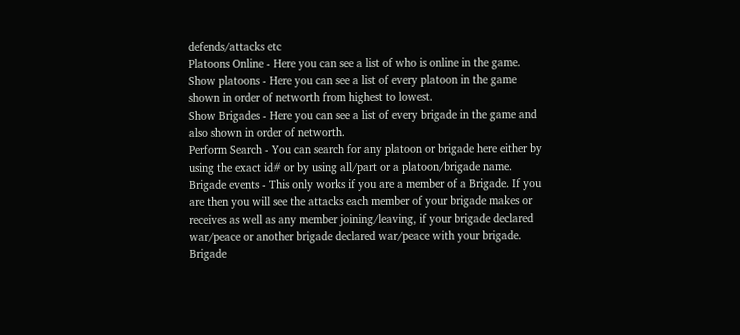defends/attacks etc
Platoons Online - Here you can see a list of who is online in the game.
Show platoons - Here you can see a list of every platoon in the game shown in order of networth from highest to lowest.
Show Brigades - Here you can see a list of every brigade in the game and also shown in order of networth.
Perform Search - You can search for any platoon or brigade here either by using the exact id# or by using all/part or a platoon/brigade name.
Brigade events - This only works if you are a member of a Brigade. If you are then you will see the attacks each member of your brigade makes or receives as well as any member joining/leaving, if your brigade declared war/peace or another brigade declared war/peace with your brigade.
Brigade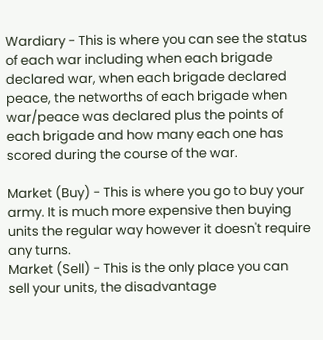Wardiary - This is where you can see the status of each war including when each brigade declared war, when each brigade declared peace, the networths of each brigade when war/peace was declared plus the points of each brigade and how many each one has scored during the course of the war.

Market (Buy) - This is where you go to buy your army. It is much more expensive then buying units the regular way however it doesn't require any turns.
Market (Sell) - This is the only place you can sell your units, the disadvantage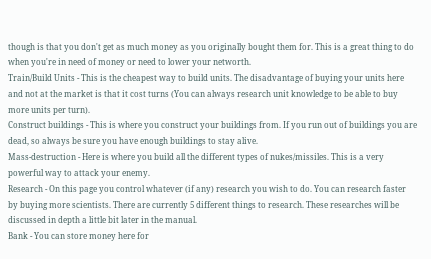though is that you don't get as much money as you originally bought them for. This is a great thing to do when you're in need of money or need to lower your networth.
Train/Build Units - This is the cheapest way to build units. The disadvantage of buying your units here and not at the market is that it cost turns (You can always research unit knowledge to be able to buy more units per turn).
Construct buildings - This is where you construct your buildings from. If you run out of buildings you are dead, so always be sure you have enough buildings to stay alive.
Mass-destruction - Here is where you build all the different types of nukes/missiles. This is a very powerful way to attack your enemy.
Research - On this page you control whatever (if any) research you wish to do. You can research faster by buying more scientists. There are currently 5 different things to research. These researches will be discussed in depth a little bit later in the manual.
Bank - You can store money here for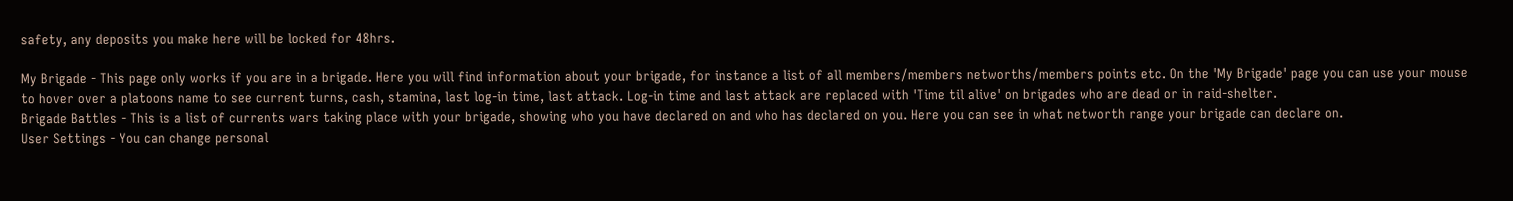safety, any deposits you make here will be locked for 48hrs.

My Brigade - This page only works if you are in a brigade. Here you will find information about your brigade, for instance a list of all members/members networths/members points etc. On the 'My Brigade' page you can use your mouse to hover over a platoons name to see current turns, cash, stamina, last log-in time, last attack. Log-in time and last attack are replaced with 'Time til alive' on brigades who are dead or in raid-shelter.
Brigade Battles - This is a list of currents wars taking place with your brigade, showing who you have declared on and who has declared on you. Here you can see in what networth range your brigade can declare on.
User Settings - You can change personal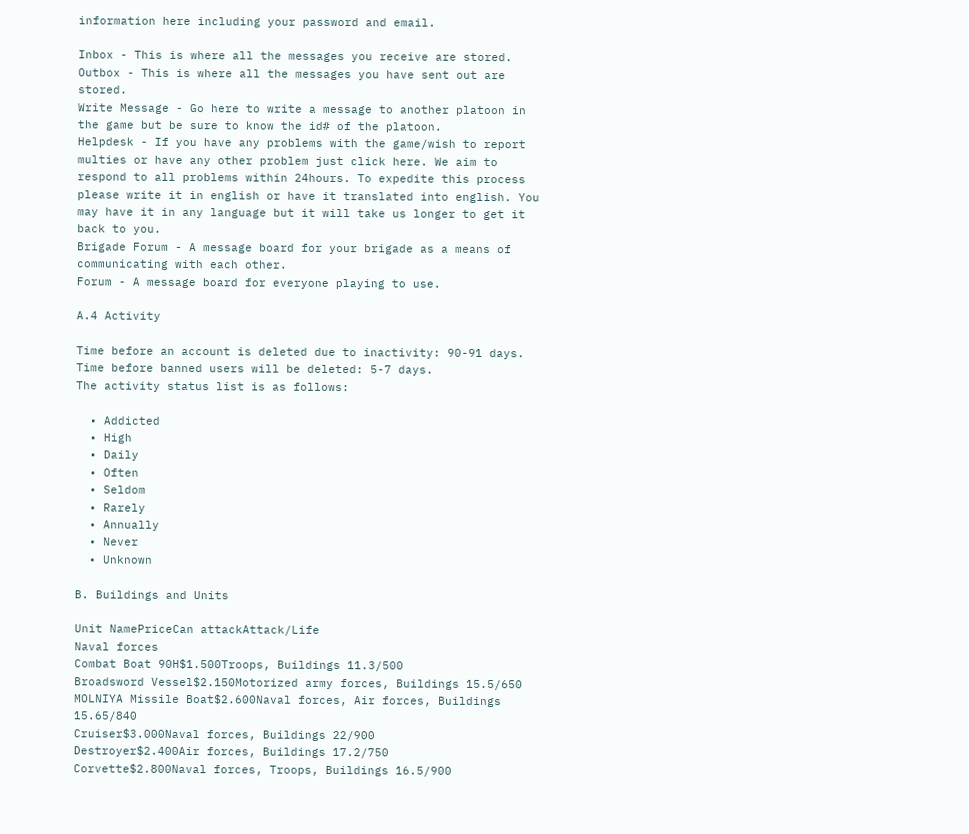information here including your password and email.

Inbox - This is where all the messages you receive are stored.
Outbox - This is where all the messages you have sent out are stored.
Write Message - Go here to write a message to another platoon in the game but be sure to know the id# of the platoon.
Helpdesk - If you have any problems with the game/wish to report multies or have any other problem just click here. We aim to respond to all problems within 24hours. To expedite this process please write it in english or have it translated into english. You may have it in any language but it will take us longer to get it back to you.
Brigade Forum - A message board for your brigade as a means of communicating with each other.
Forum - A message board for everyone playing to use.

A.4 Activity

Time before an account is deleted due to inactivity: 90-91 days.
Time before banned users will be deleted: 5-7 days.
The activity status list is as follows:

  • Addicted
  • High
  • Daily
  • Often
  • Seldom
  • Rarely
  • Annually
  • Never
  • Unknown

B. Buildings and Units

Unit NamePriceCan attackAttack/Life
Naval forces
Combat Boat 90H$1.500Troops, Buildings 11.3/500
Broadsword Vessel$2.150Motorized army forces, Buildings 15.5/650
MOLNIYA Missile Boat$2.600Naval forces, Air forces, Buildings 15.65/840
Cruiser$3.000Naval forces, Buildings 22/900
Destroyer$2.400Air forces, Buildings 17.2/750
Corvette$2.800Naval forces, Troops, Buildings 16.5/900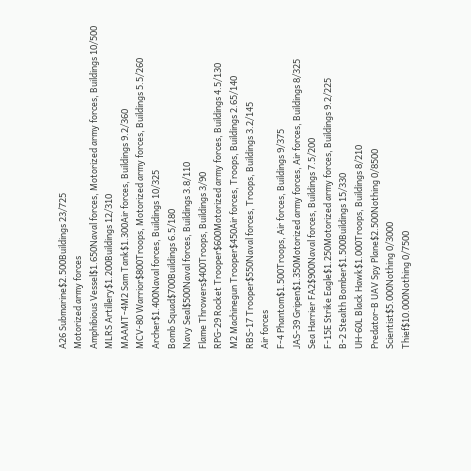A26 Submarine$2.500Buildings 23/725
Motorized army forces
Amphibious Vessel$1.650Naval forces, Motorized army forces, Buildings 10/500
MLRS Artillery$1.200Buildings 12/310
MAAMT-4M2 Sam Tank$1.300Air forces, Buildings 9.2/360
MCV-80 Warrior$800Troops, Motorized army forces, Buildings 5.5/260
Archer$1.400Naval forces, Buildings 10/325
Bomb Squad$700Buildings 6.5/180
Navy Seal$500Naval forces, Buildings 3.8/110
Flame Throwers$400Troops, Buildings 3/90
RPG-29 Rocket Trooper$600Motorized army forces, Buildings 4.5/130
M2 Machinegun Trooper$450Air forces, Troops, Buildings 2.65/140
RBS-17 Trooper$550Naval forces, Troops, Buildings 3.2/145
Air forces
F-4 Phantom$1.500Troops, Air forces, Buildings 9/375
JAS-39 Gripen$1.350Motorized army forces, Air forces, Buildings 8/325
Sea Harrier FA2$900Naval forces, Buildings 7.5/200
F-15E Strike Eagle$1.250Motorized army forces, Buildings 9.2/225
B-2 Stealth Bomber$1.500Buildings 15/330
UH-60L Black Hawk$1.000Troops, Buildings 8/210
Predator-B UAV Spy Plane$2.500Nothing 0/8500
Scientist$5.000Nothing 0/3000
Thief$10.000Nothing 0/7500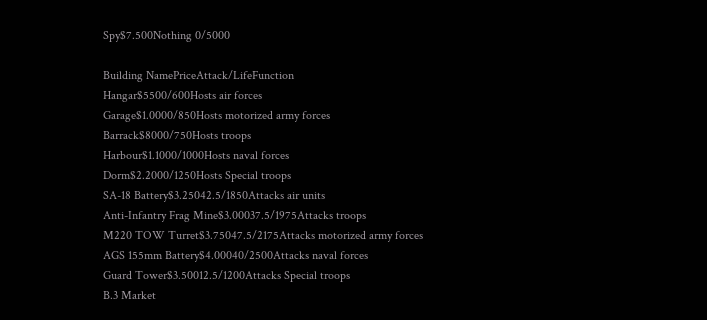Spy$7.500Nothing 0/5000

Building NamePriceAttack/LifeFunction
Hangar$5500/600Hosts air forces
Garage$1.0000/850Hosts motorized army forces
Barrack$8000/750Hosts troops
Harbour$1.1000/1000Hosts naval forces
Dorm$2.2000/1250Hosts Special troops
SA-18 Battery$3.25042.5/1850Attacks air units
Anti-Infantry Frag Mine$3.00037.5/1975Attacks troops
M220 TOW Turret$3.75047.5/2175Attacks motorized army forces
AGS 155mm Battery$4.00040/2500Attacks naval forces
Guard Tower$3.50012.5/1200Attacks Special troops
B.3 Market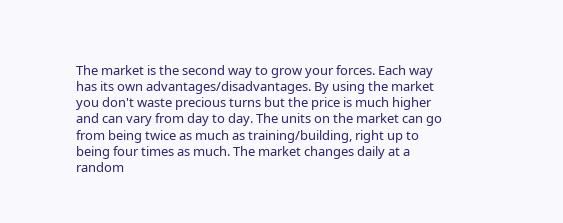The market is the second way to grow your forces. Each way has its own advantages/disadvantages. By using the market you don't waste precious turns but the price is much higher and can vary from day to day. The units on the market can go from being twice as much as training/building, right up to being four times as much. The market changes daily at a random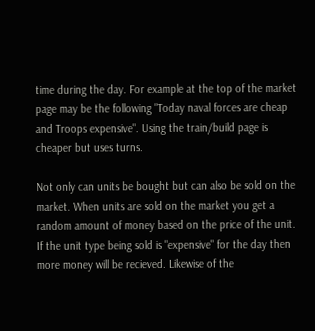time during the day. For example at the top of the market page may be the following "Today naval forces are cheap and Troops expensive". Using the train/build page is cheaper but uses turns.

Not only can units be bought but can also be sold on the market. When units are sold on the market you get a random amount of money based on the price of the unit. If the unit type being sold is "expensive" for the day then more money will be recieved. Likewise of the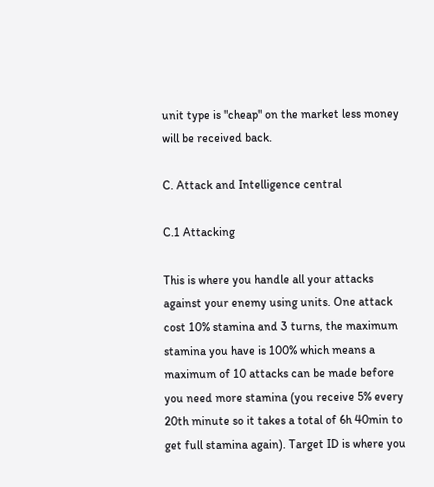unit type is "cheap" on the market less money will be received back.

C. Attack and Intelligence central

C.1 Attacking

This is where you handle all your attacks against your enemy using units. One attack cost 10% stamina and 3 turns, the maximum stamina you have is 100% which means a maximum of 10 attacks can be made before you need more stamina (you receive 5% every 20th minute so it takes a total of 6h 40min to get full stamina again). Target ID is where you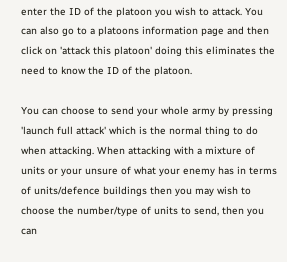enter the ID of the platoon you wish to attack. You can also go to a platoons information page and then click on 'attack this platoon' doing this eliminates the need to know the ID of the platoon.

You can choose to send your whole army by pressing 'launch full attack' which is the normal thing to do when attacking. When attacking with a mixture of units or your unsure of what your enemy has in terms of units/defence buildings then you may wish to choose the number/type of units to send, then you can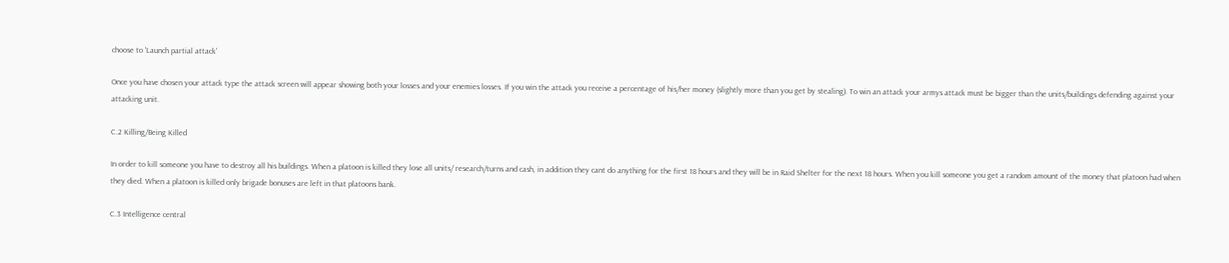choose to 'Launch partial attack'

Once you have chosen your attack type the attack screen will appear showing both your losses and your enemies losses. If you win the attack you receive a percentage of his/her money (slightly more than you get by stealing). To win an attack your armys attack must be bigger than the units/buildings defending against your attacking unit.

C.2 Killing/Being Killed

In order to kill someone you have to destroy all his buildings. When a platoon is killed they lose all units/ research/turns and cash, in addition they cant do anything for the first 18 hours and they will be in Raid Shelter for the next 18 hours. When you kill someone you get a random amount of the money that platoon had when they died. When a platoon is killed only brigade bonuses are left in that platoons bank.

C.3 Intelligence central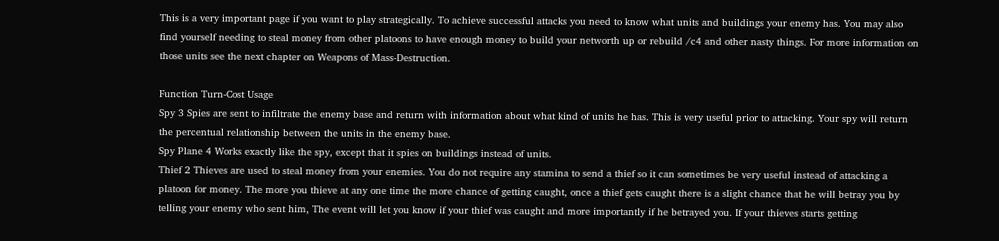This is a very important page if you want to play strategically. To achieve successful attacks you need to know what units and buildings your enemy has. You may also find yourself needing to steal money from other platoons to have enough money to build your networth up or rebuild /c4 and other nasty things. For more information on those units see the next chapter on Weapons of Mass-Destruction.

Function Turn-Cost Usage
Spy 3 Spies are sent to infiltrate the enemy base and return with information about what kind of units he has. This is very useful prior to attacking. Your spy will return the percentual relationship between the units in the enemy base.
Spy Plane 4 Works exactly like the spy, except that it spies on buildings instead of units.
Thief 2 Thieves are used to steal money from your enemies. You do not require any stamina to send a thief so it can sometimes be very useful instead of attacking a platoon for money. The more you thieve at any one time the more chance of getting caught, once a thief gets caught there is a slight chance that he will betray you by telling your enemy who sent him, The event will let you know if your thief was caught and more importantly if he betrayed you. If your thieves starts getting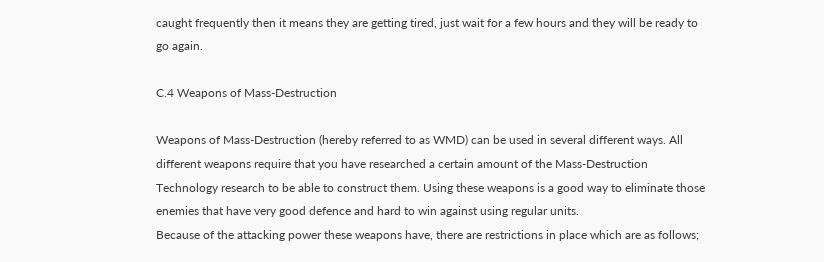caught frequently then it means they are getting tired, just wait for a few hours and they will be ready to go again.

C.4 Weapons of Mass-Destruction

Weapons of Mass-Destruction (hereby referred to as WMD) can be used in several different ways. All different weapons require that you have researched a certain amount of the Mass-Destruction Technology research to be able to construct them. Using these weapons is a good way to eliminate those enemies that have very good defence and hard to win against using regular units.
Because of the attacking power these weapons have, there are restrictions in place which are as follows;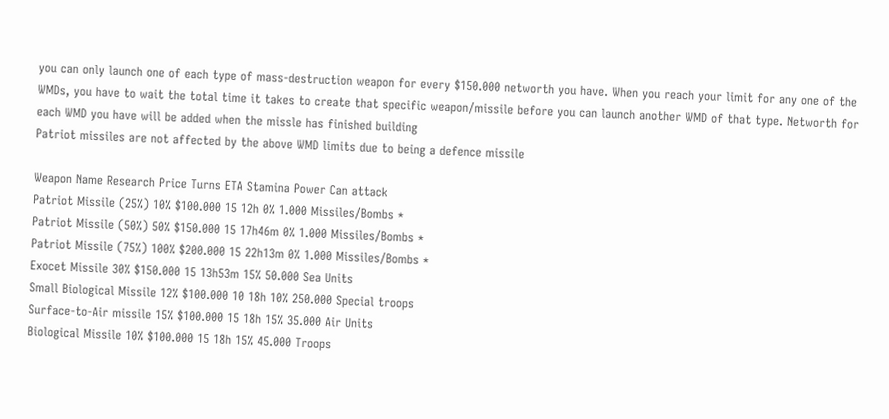you can only launch one of each type of mass-destruction weapon for every $150.000 networth you have. When you reach your limit for any one of the WMDs, you have to wait the total time it takes to create that specific weapon/missile before you can launch another WMD of that type. Networth for each WMD you have will be added when the missle has finished building
Patriot missiles are not affected by the above WMD limits due to being a defence missile

Weapon Name Research Price Turns ETA Stamina Power Can attack
Patriot Missile (25%) 10% $100.000 15 12h 0% 1.000 Missiles/Bombs *
Patriot Missile (50%) 50% $150.000 15 17h46m 0% 1.000 Missiles/Bombs *
Patriot Missile (75%) 100% $200.000 15 22h13m 0% 1.000 Missiles/Bombs *
Exocet Missile 30% $150.000 15 13h53m 15% 50.000 Sea Units
Small Biological Missile 12% $100.000 10 18h 10% 250.000 Special troops
Surface-to-Air missile 15% $100.000 15 18h 15% 35.000 Air Units
Biological Missile 10% $100.000 15 18h 15% 45.000 Troops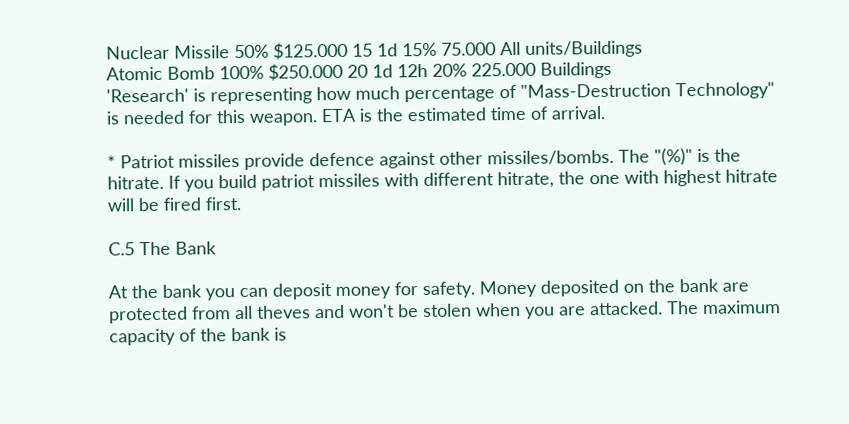Nuclear Missile 50% $125.000 15 1d 15% 75.000 All units/Buildings
Atomic Bomb 100% $250.000 20 1d 12h 20% 225.000 Buildings
'Research' is representing how much percentage of "Mass-Destruction Technology" is needed for this weapon. ETA is the estimated time of arrival.

* Patriot missiles provide defence against other missiles/bombs. The "(%)" is the hitrate. If you build patriot missiles with different hitrate, the one with highest hitrate will be fired first.

C.5 The Bank

At the bank you can deposit money for safety. Money deposited on the bank are protected from all theves and won't be stolen when you are attacked. The maximum capacity of the bank is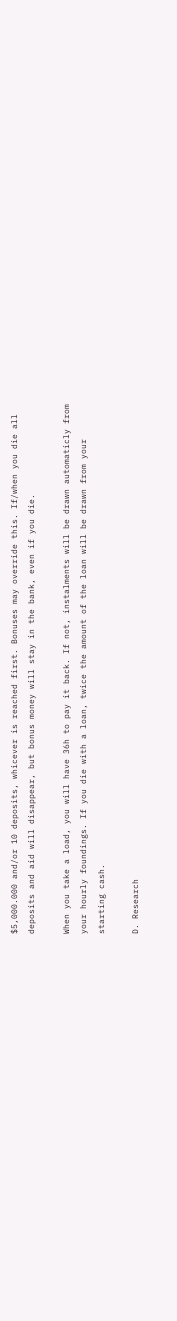$5,000.000 and/or 10 deposits, whicever is reached first. Bonuses may override this. If/when you die all deposits and aid will disappear, but bonus money will stay in the bank, even if you die.

When you take a load, you will have 36h to pay it back. If not, instalments will be drawn automaticly from your hourly foundings. If you die with a loan, twice the amount of the loan will be drawn from your starting cash.

D. Research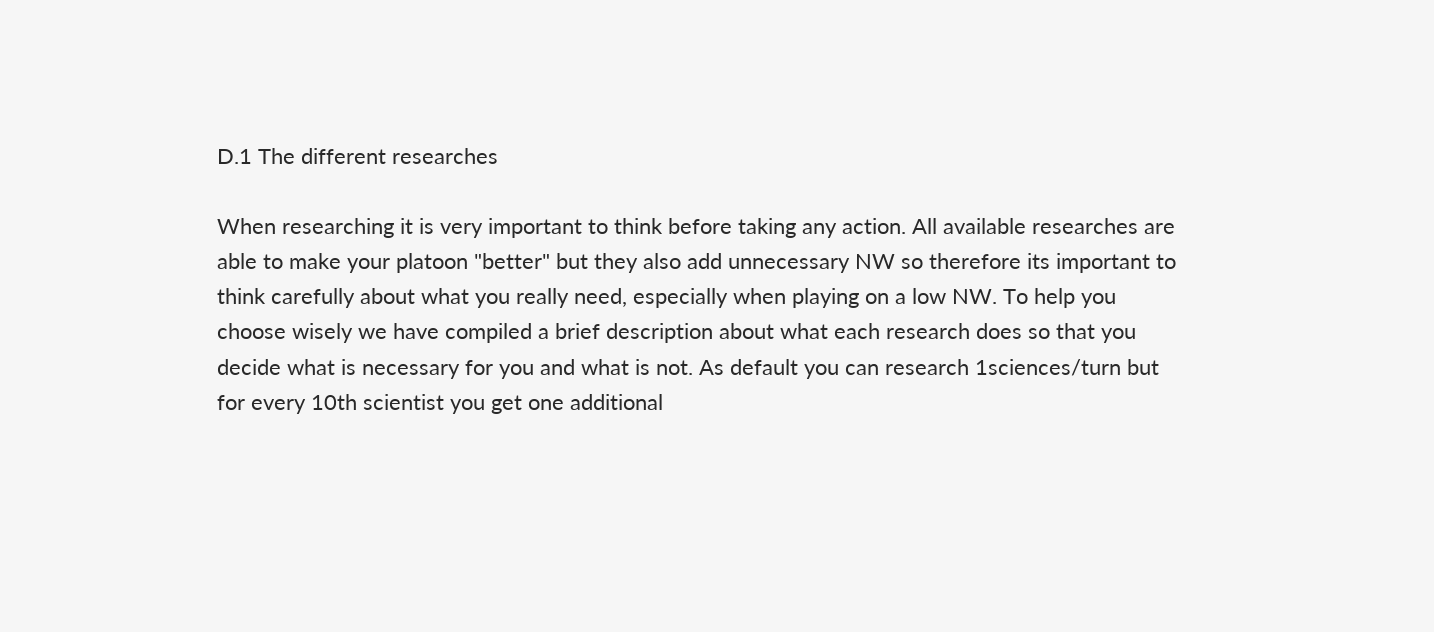D.1 The different researches

When researching it is very important to think before taking any action. All available researches are able to make your platoon "better" but they also add unnecessary NW so therefore its important to think carefully about what you really need, especially when playing on a low NW. To help you choose wisely we have compiled a brief description about what each research does so that you decide what is necessary for you and what is not. As default you can research 1sciences/turn but for every 10th scientist you get one additional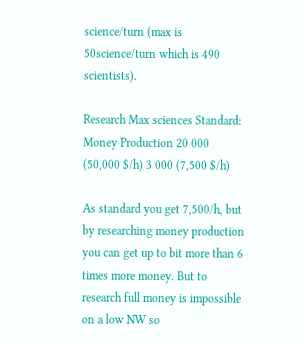science/turn (max is 50science/turn which is 490 scientists).

Research Max sciences Standard:
Money Production 20 000 (50,000 $/h) 3 000 (7,500 $/h)

As standard you get 7,500/h, but by researching money production you can get up to bit more than 6 times more money. But to research full money is impossible on a low NW so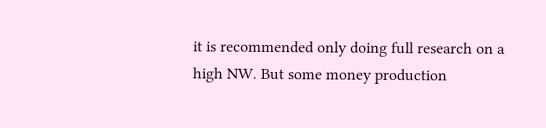it is recommended only doing full research on a high NW. But some money production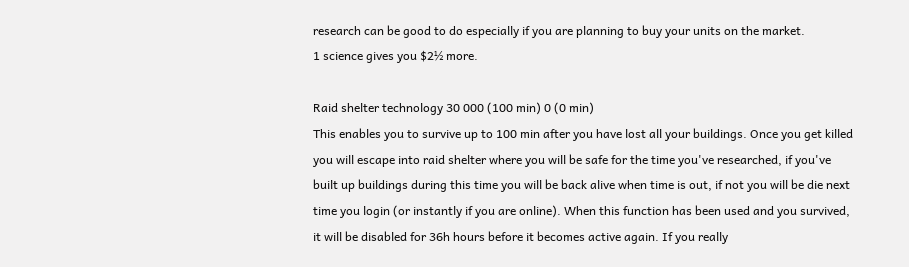research can be good to do especially if you are planning to buy your units on the market.
1 science gives you $2½ more.

Raid shelter technology 30 000 (100 min) 0 (0 min)
This enables you to survive up to 100 min after you have lost all your buildings. Once you get killed you will escape into raid shelter where you will be safe for the time you've researched, if you've built up buildings during this time you will be back alive when time is out, if not you will be die next time you login (or instantly if you are online). When this function has been used and you survived, it will be disabled for 36h hours before it becomes active again. If you really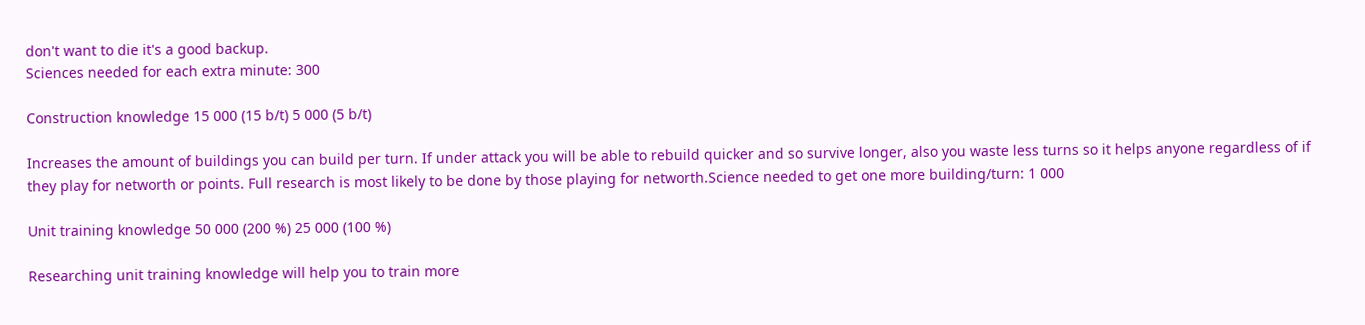don't want to die it's a good backup.
Sciences needed for each extra minute: 300

Construction knowledge 15 000 (15 b/t) 5 000 (5 b/t)

Increases the amount of buildings you can build per turn. If under attack you will be able to rebuild quicker and so survive longer, also you waste less turns so it helps anyone regardless of if they play for networth or points. Full research is most likely to be done by those playing for networth.Science needed to get one more building/turn: 1 000

Unit training knowledge 50 000 (200 %) 25 000 (100 %)

Researching unit training knowledge will help you to train more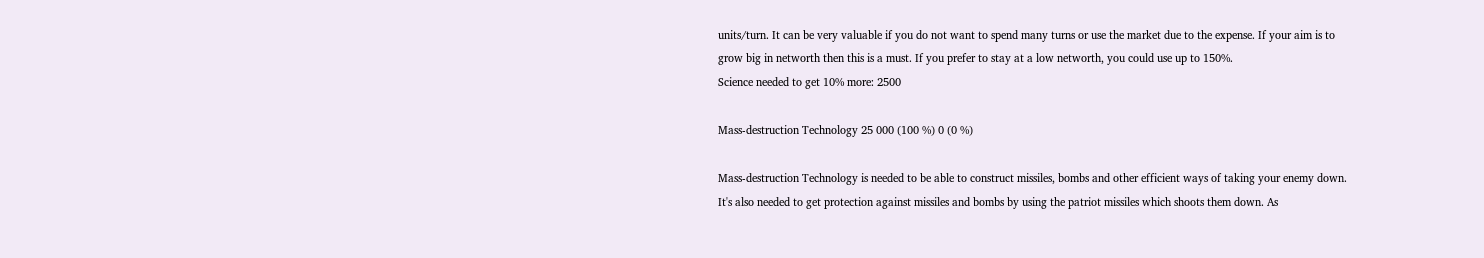units/turn. It can be very valuable if you do not want to spend many turns or use the market due to the expense. If your aim is to grow big in networth then this is a must. If you prefer to stay at a low networth, you could use up to 150%.
Science needed to get 10% more: 2500

Mass-destruction Technology 25 000 (100 %) 0 (0 %)

Mass-destruction Technology is needed to be able to construct missiles, bombs and other efficient ways of taking your enemy down. It's also needed to get protection against missiles and bombs by using the patriot missiles which shoots them down. As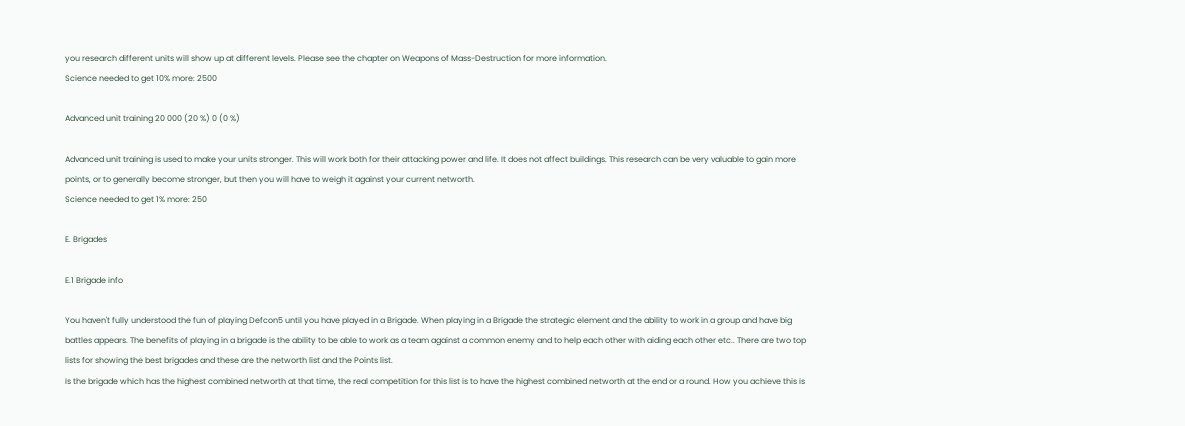you research different units will show up at different levels. Please see the chapter on Weapons of Mass-Destruction for more information.
Science needed to get 10% more: 2500

Advanced unit training 20 000 (20 %) 0 (0 %)

Advanced unit training is used to make your units stronger. This will work both for their attacking power and life. It does not affect buildings. This research can be very valuable to gain more points, or to generally become stronger, but then you will have to weigh it against your current networth.
Science needed to get 1% more: 250

E. Brigades

E.1 Brigade info

You haven't fully understood the fun of playing Defcon5 until you have played in a Brigade. When playing in a Brigade the strategic element and the ability to work in a group and have big battles appears. The benefits of playing in a brigade is the ability to be able to work as a team against a common enemy and to help each other with aiding each other etc.. There are two top lists for showing the best brigades and these are the networth list and the Points list.
Is the brigade which has the highest combined networth at that time, the real competition for this list is to have the highest combined networth at the end or a round. How you achieve this is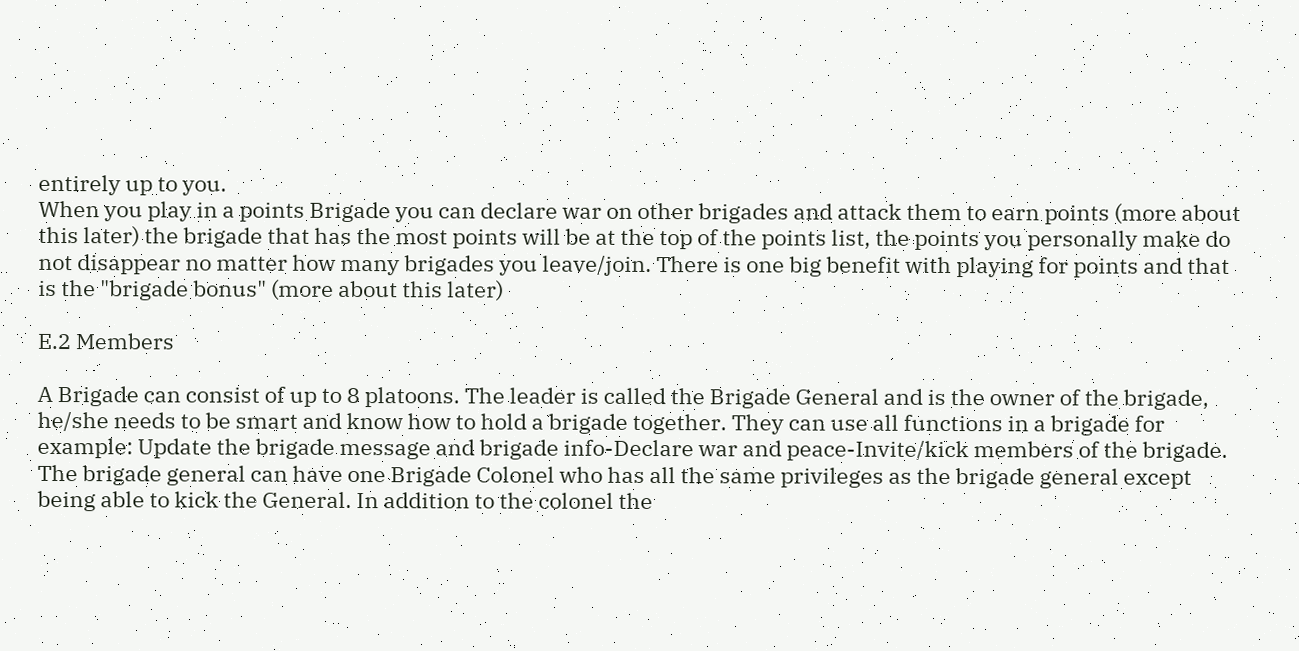entirely up to you.
When you play in a points Brigade you can declare war on other brigades and attack them to earn points (more about this later) the brigade that has the most points will be at the top of the points list, the points you personally make do not disappear no matter how many brigades you leave/join. There is one big benefit with playing for points and that is the "brigade bonus" (more about this later)

E.2 Members

A Brigade can consist of up to 8 platoons. The leader is called the Brigade General and is the owner of the brigade, he/she needs to be smart and know how to hold a brigade together. They can use all functions in a brigade for example: Update the brigade message and brigade info-Declare war and peace-Invite/kick members of the brigade. The brigade general can have one Brigade Colonel who has all the same privileges as the brigade general except being able to kick the General. In addition to the colonel the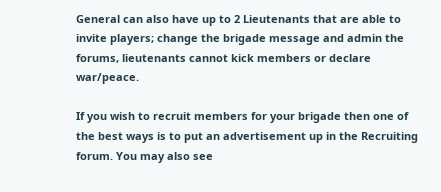General can also have up to 2 Lieutenants that are able to invite players; change the brigade message and admin the forums, lieutenants cannot kick members or declare war/peace.

If you wish to recruit members for your brigade then one of the best ways is to put an advertisement up in the Recruiting forum. You may also see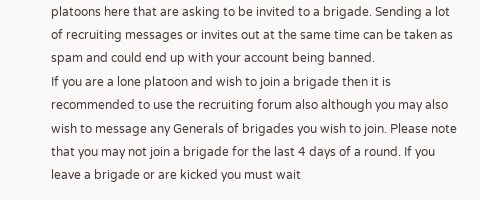platoons here that are asking to be invited to a brigade. Sending a lot of recruiting messages or invites out at the same time can be taken as spam and could end up with your account being banned.
If you are a lone platoon and wish to join a brigade then it is recommended to use the recruiting forum also although you may also wish to message any Generals of brigades you wish to join. Please note that you may not join a brigade for the last 4 days of a round. If you leave a brigade or are kicked you must wait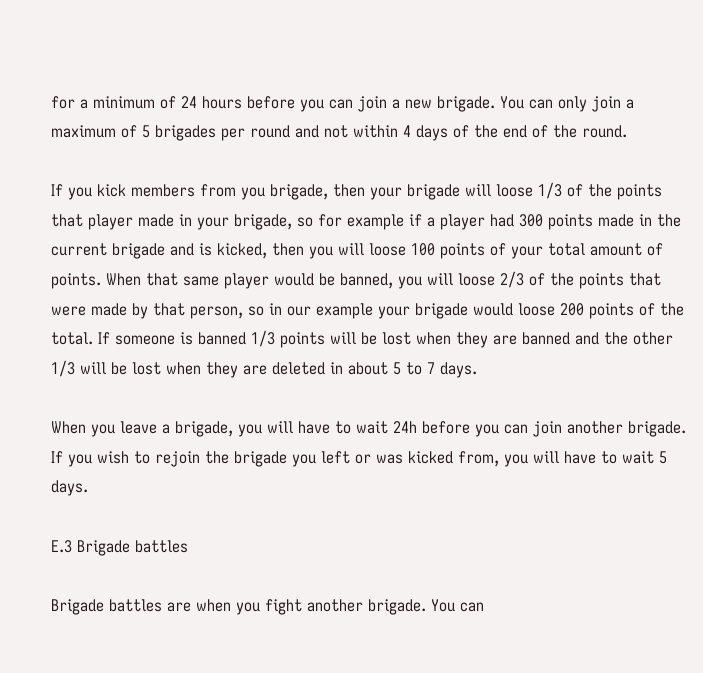for a minimum of 24 hours before you can join a new brigade. You can only join a maximum of 5 brigades per round and not within 4 days of the end of the round.

If you kick members from you brigade, then your brigade will loose 1/3 of the points that player made in your brigade, so for example if a player had 300 points made in the current brigade and is kicked, then you will loose 100 points of your total amount of points. When that same player would be banned, you will loose 2/3 of the points that were made by that person, so in our example your brigade would loose 200 points of the total. If someone is banned 1/3 points will be lost when they are banned and the other 1/3 will be lost when they are deleted in about 5 to 7 days.

When you leave a brigade, you will have to wait 24h before you can join another brigade. If you wish to rejoin the brigade you left or was kicked from, you will have to wait 5 days.

E.3 Brigade battles

Brigade battles are when you fight another brigade. You can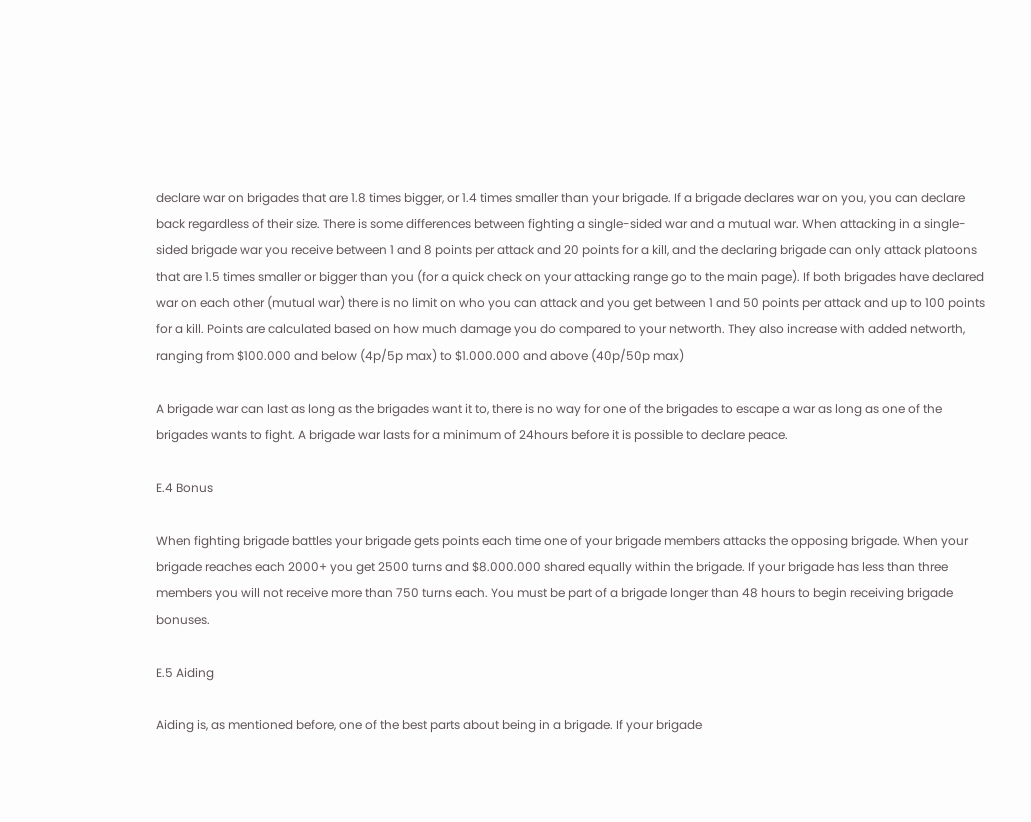declare war on brigades that are 1.8 times bigger, or 1.4 times smaller than your brigade. If a brigade declares war on you, you can declare back regardless of their size. There is some differences between fighting a single-sided war and a mutual war. When attacking in a single-sided brigade war you receive between 1 and 8 points per attack and 20 points for a kill, and the declaring brigade can only attack platoons that are 1.5 times smaller or bigger than you (for a quick check on your attacking range go to the main page). If both brigades have declared war on each other (mutual war) there is no limit on who you can attack and you get between 1 and 50 points per attack and up to 100 points for a kill. Points are calculated based on how much damage you do compared to your networth. They also increase with added networth, ranging from $100.000 and below (4p/5p max) to $1.000.000 and above (40p/50p max)

A brigade war can last as long as the brigades want it to, there is no way for one of the brigades to escape a war as long as one of the brigades wants to fight. A brigade war lasts for a minimum of 24hours before it is possible to declare peace.

E.4 Bonus

When fighting brigade battles your brigade gets points each time one of your brigade members attacks the opposing brigade. When your brigade reaches each 2000+ you get 2500 turns and $8.000.000 shared equally within the brigade. If your brigade has less than three members you will not receive more than 750 turns each. You must be part of a brigade longer than 48 hours to begin receiving brigade bonuses.

E.5 Aiding

Aiding is, as mentioned before, one of the best parts about being in a brigade. If your brigade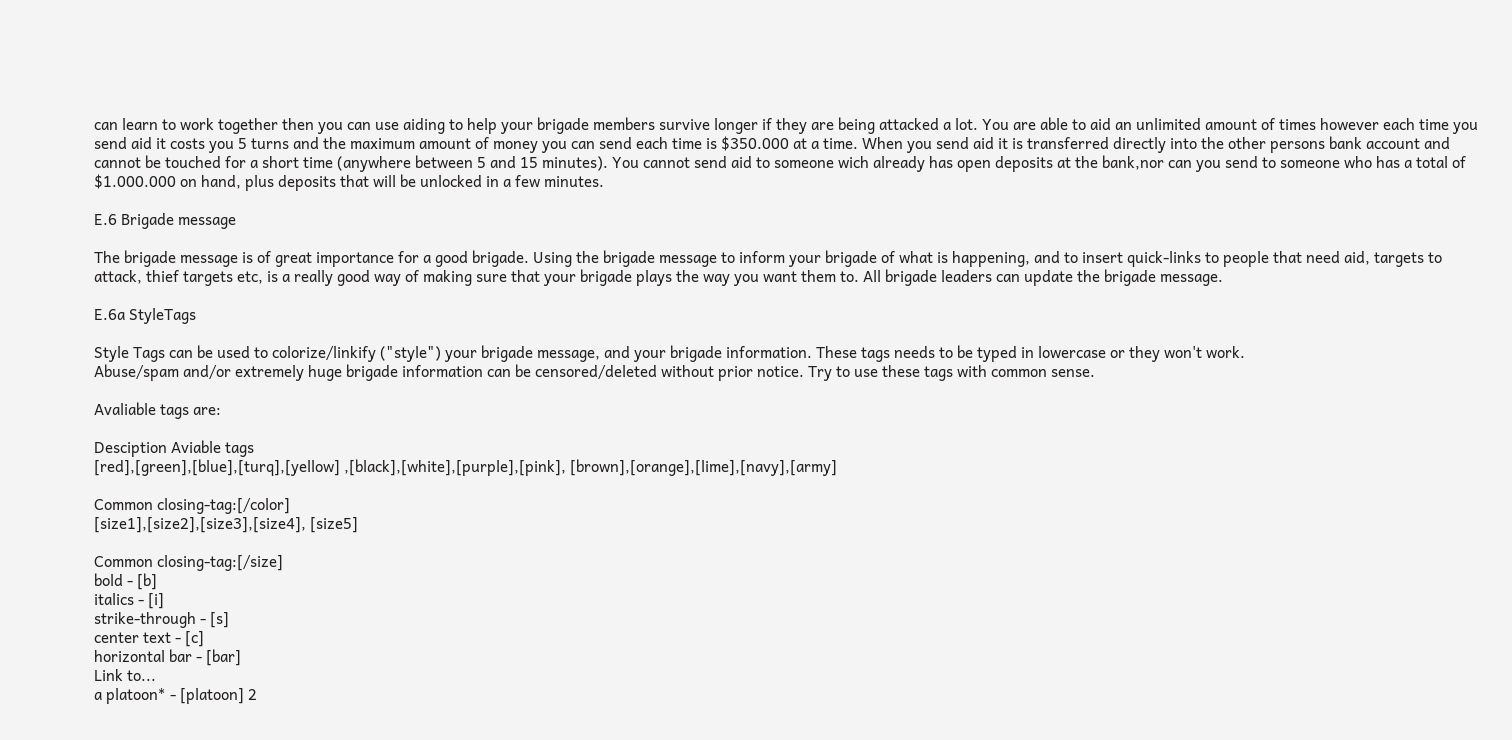can learn to work together then you can use aiding to help your brigade members survive longer if they are being attacked a lot. You are able to aid an unlimited amount of times however each time you send aid it costs you 5 turns and the maximum amount of money you can send each time is $350.000 at a time. When you send aid it is transferred directly into the other persons bank account and cannot be touched for a short time (anywhere between 5 and 15 minutes). You cannot send aid to someone wich already has open deposits at the bank,nor can you send to someone who has a total of $1.000.000 on hand, plus deposits that will be unlocked in a few minutes.

E.6 Brigade message

The brigade message is of great importance for a good brigade. Using the brigade message to inform your brigade of what is happening, and to insert quick-links to people that need aid, targets to attack, thief targets etc, is a really good way of making sure that your brigade plays the way you want them to. All brigade leaders can update the brigade message.

E.6a StyleTags

Style Tags can be used to colorize/linkify ("style") your brigade message, and your brigade information. These tags needs to be typed in lowercase or they won't work.
Abuse/spam and/or extremely huge brigade information can be censored/deleted without prior notice. Try to use these tags with common sense.

Avaliable tags are:

Desciption Aviable tags
[red],[green],[blue],[turq],[yellow] ,[black],[white],[purple],[pink], [brown],[orange],[lime],[navy],[army]

Common closing-tag:[/color]
[size1],[size2],[size3],[size4], [size5]

Common closing-tag:[/size]
bold - [b]
italics - [i]
strike-through - [s]
center text - [c]
horizontal bar - [bar]
Link to...
a platoon* - [platoon] 2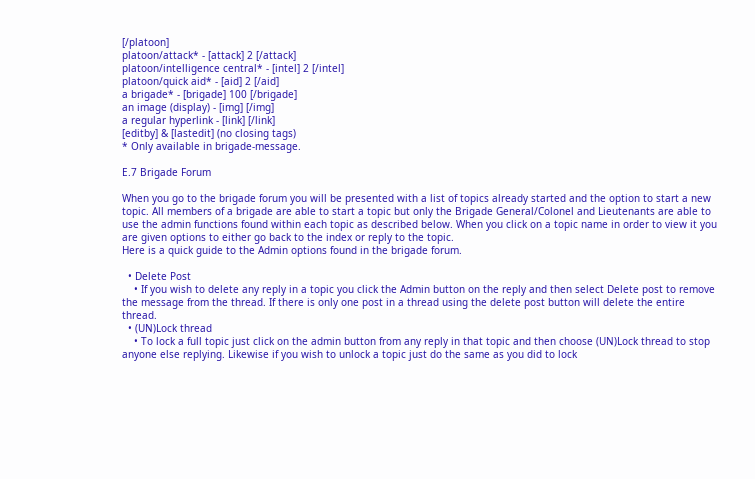[/platoon]
platoon/attack* - [attack] 2 [/attack]
platoon/intelligence central* - [intel] 2 [/intel]
platoon/quick aid* - [aid] 2 [/aid]
a brigade* - [brigade] 100 [/brigade]
an image (display) - [img] [/img]
a regular hyperlink - [link] [/link]
[editby] & [lastedit] (no closing tags)
* Only available in brigade-message.

E.7 Brigade Forum

When you go to the brigade forum you will be presented with a list of topics already started and the option to start a new topic. All members of a brigade are able to start a topic but only the Brigade General/Colonel and Lieutenants are able to use the admin functions found within each topic as described below. When you click on a topic name in order to view it you are given options to either go back to the index or reply to the topic.
Here is a quick guide to the Admin options found in the brigade forum.

  • Delete Post
    • If you wish to delete any reply in a topic you click the Admin button on the reply and then select Delete post to remove the message from the thread. If there is only one post in a thread using the delete post button will delete the entire thread.
  • (UN)Lock thread
    • To lock a full topic just click on the admin button from any reply in that topic and then choose (UN)Lock thread to stop anyone else replying. Likewise if you wish to unlock a topic just do the same as you did to lock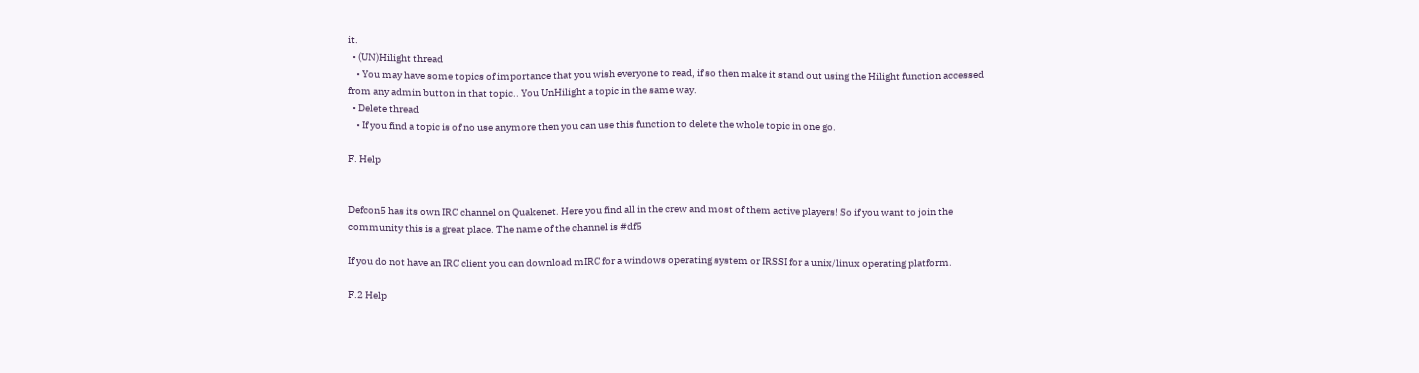it.
  • (UN)Hilight thread
    • You may have some topics of importance that you wish everyone to read, if so then make it stand out using the Hilight function accessed from any admin button in that topic.. You UnHilight a topic in the same way.
  • Delete thread
    • If you find a topic is of no use anymore then you can use this function to delete the whole topic in one go.

F. Help


Defcon5 has its own IRC channel on Quakenet. Here you find all in the crew and most of them active players! So if you want to join the community this is a great place. The name of the channel is #df5

If you do not have an IRC client you can download mIRC for a windows operating system or IRSSI for a unix/linux operating platform.

F.2 Help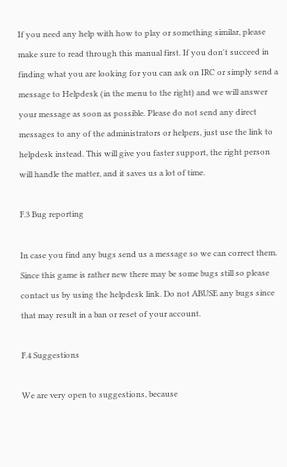If you need any help with how to play or something similar, please make sure to read through this manual first. If you don't succeed in finding what you are looking for you can ask on IRC or simply send a message to Helpdesk (in the menu to the right) and we will answer your message as soon as possible. Please do not send any direct messages to any of the administrators or helpers, just use the link to helpdesk instead. This will give you faster support, the right person will handle the matter, and it saves us a lot of time.

F.3 Bug reporting

In case you find any bugs send us a message so we can correct them. Since this game is rather new there may be some bugs still so please contact us by using the helpdesk link. Do not ABUSE any bugs since that may result in a ban or reset of your account.

F.4 Suggestions

We are very open to suggestions, because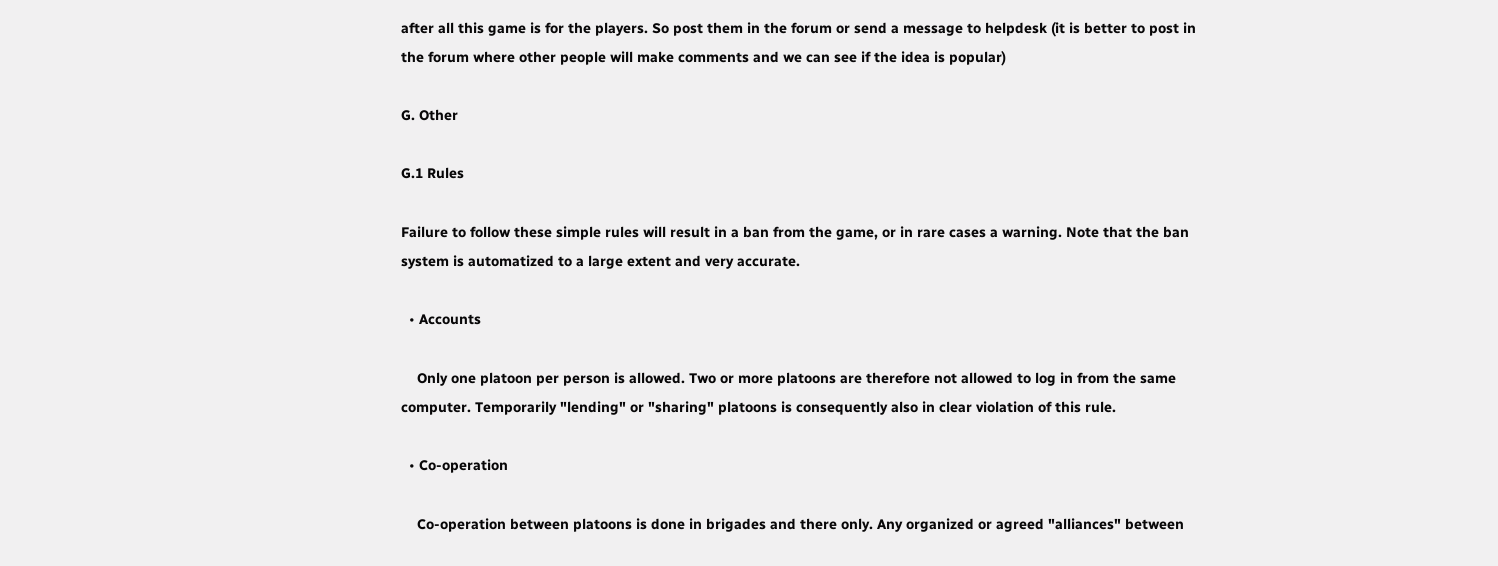after all this game is for the players. So post them in the forum or send a message to helpdesk (it is better to post in the forum where other people will make comments and we can see if the idea is popular)

G. Other

G.1 Rules

Failure to follow these simple rules will result in a ban from the game, or in rare cases a warning. Note that the ban system is automatized to a large extent and very accurate.

  • Accounts

    Only one platoon per person is allowed. Two or more platoons are therefore not allowed to log in from the same computer. Temporarily "lending" or "sharing" platoons is consequently also in clear violation of this rule.

  • Co-operation

    Co-operation between platoons is done in brigades and there only. Any organized or agreed "alliances" between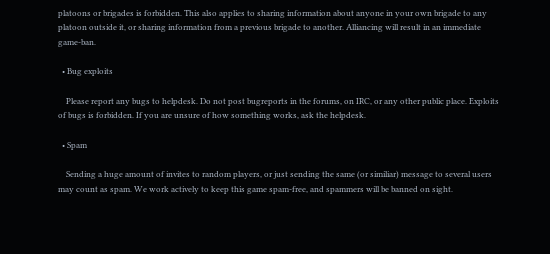platoons or brigades is forbidden. This also applies to sharing information about anyone in your own brigade to any platoon outside it, or sharing information from a previous brigade to another. Alliancing will result in an immediate game-ban.

  • Bug exploits

    Please report any bugs to helpdesk. Do not post bugreports in the forums, on IRC, or any other public place. Exploits of bugs is forbidden. If you are unsure of how something works, ask the helpdesk.

  • Spam

    Sending a huge amount of invites to random players, or just sending the same (or similiar) message to several users may count as spam. We work actively to keep this game spam-free, and spammers will be banned on sight.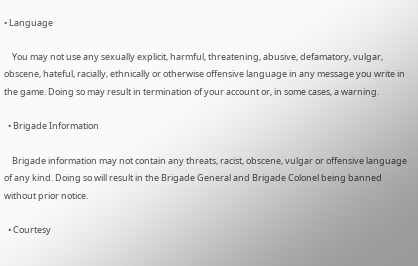• Language

    You may not use any sexually explicit, harmful, threatening, abusive, defamatory, vulgar, obscene, hateful, racially, ethnically or otherwise offensive language in any message you write in the game. Doing so may result in termination of your account or, in some cases, a warning.

  • Brigade Information

    Brigade information may not contain any threats, racist, obscene, vulgar or offensive language of any kind. Doing so will result in the Brigade General and Brigade Colonel being banned without prior notice.

  • Courtesy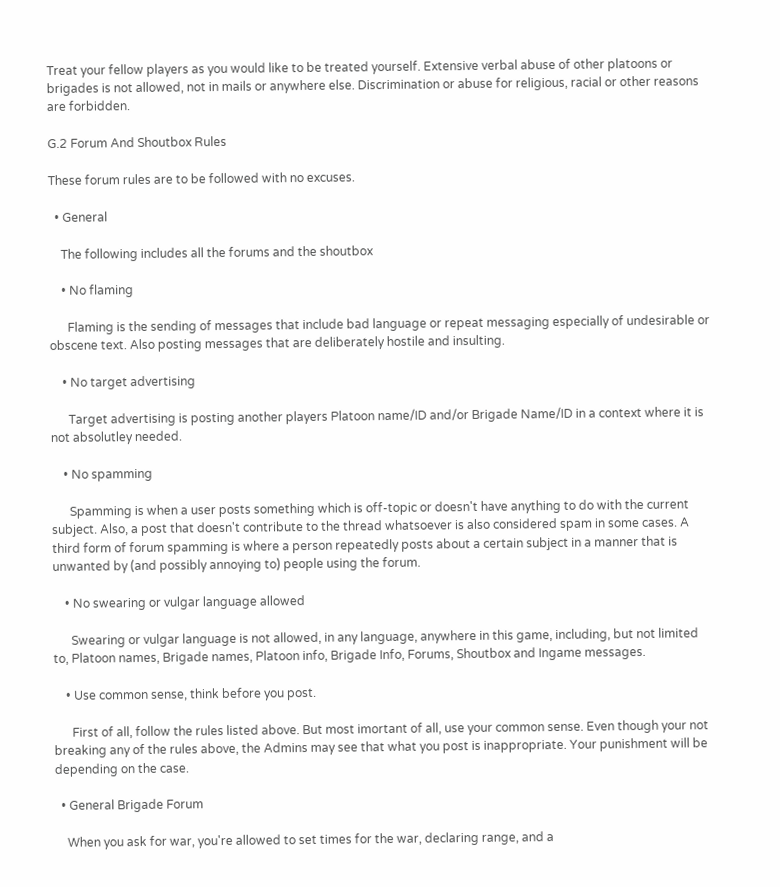Treat your fellow players as you would like to be treated yourself. Extensive verbal abuse of other platoons or brigades is not allowed, not in mails or anywhere else. Discrimination or abuse for religious, racial or other reasons are forbidden.

G.2 Forum And Shoutbox Rules

These forum rules are to be followed with no excuses.

  • General

    The following includes all the forums and the shoutbox

    • No flaming

      Flaming is the sending of messages that include bad language or repeat messaging especially of undesirable or obscene text. Also posting messages that are deliberately hostile and insulting.

    • No target advertising

      Target advertising is posting another players Platoon name/ID and/or Brigade Name/ID in a context where it is not absolutley needed.

    • No spamming

      Spamming is when a user posts something which is off-topic or doesn't have anything to do with the current subject. Also, a post that doesn't contribute to the thread whatsoever is also considered spam in some cases. A third form of forum spamming is where a person repeatedly posts about a certain subject in a manner that is unwanted by (and possibly annoying to) people using the forum.

    • No swearing or vulgar language allowed

      Swearing or vulgar language is not allowed, in any language, anywhere in this game, including, but not limited to, Platoon names, Brigade names, Platoon info, Brigade Info, Forums, Shoutbox and Ingame messages.

    • Use common sense, think before you post.

      First of all, follow the rules listed above. But most imortant of all, use your common sense. Even though your not breaking any of the rules above, the Admins may see that what you post is inappropriate. Your punishment will be depending on the case.

  • General Brigade Forum

    When you ask for war, you're allowed to set times for the war, declaring range, and a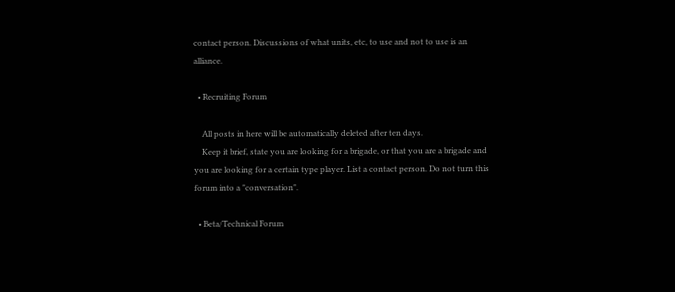contact person. Discussions of what units, etc, to use and not to use is an alliance.

  • Recruiting Forum

    All posts in here will be automatically deleted after ten days.
    Keep it brief, state you are looking for a brigade, or that you are a brigade and you are looking for a certain type player. List a contact person. Do not turn this forum into a "conversation".

  • Beta/Technical Forum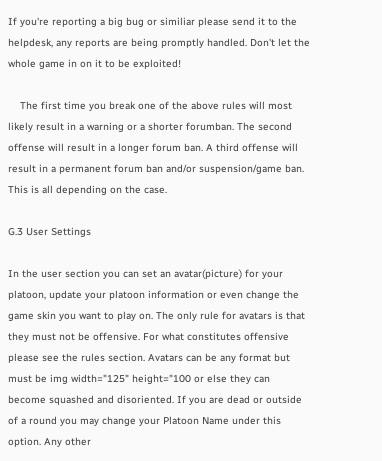If you're reporting a big bug or similiar please send it to the helpdesk, any reports are being promptly handled. Don't let the whole game in on it to be exploited!

    The first time you break one of the above rules will most likely result in a warning or a shorter forumban. The second offense will result in a longer forum ban. A third offense will result in a permanent forum ban and/or suspension/game ban. This is all depending on the case.

G.3 User Settings

In the user section you can set an avatar(picture) for your platoon, update your platoon information or even change the game skin you want to play on. The only rule for avatars is that they must not be offensive. For what constitutes offensive please see the rules section. Avatars can be any format but must be img width="125" height="100 or else they can become squashed and disoriented. If you are dead or outside of a round you may change your Platoon Name under this option. Any other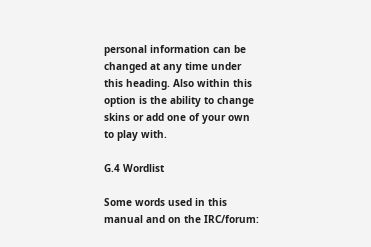personal information can be changed at any time under this heading. Also within this option is the ability to change skins or add one of your own to play with.

G.4 Wordlist

Some words used in this manual and on the IRC/forum: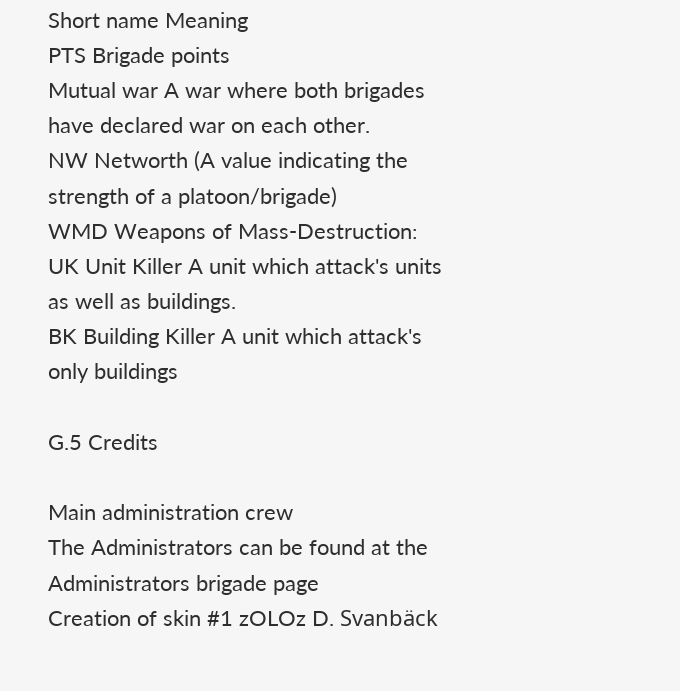Short name Meaning
PTS Brigade points
Mutual war A war where both brigades have declared war on each other.
NW Networth (A value indicating the strength of a platoon/brigade)
WMD Weapons of Mass-Destruction:
UK Unit Killer A unit which attack's units as well as buildings.
BK Building Killer A unit which attack's only buildings

G.5 Credits

Main administration crew
The Administrators can be found at the Administrators brigade page
Creation of skin #1 zOLOz D. Svanbäck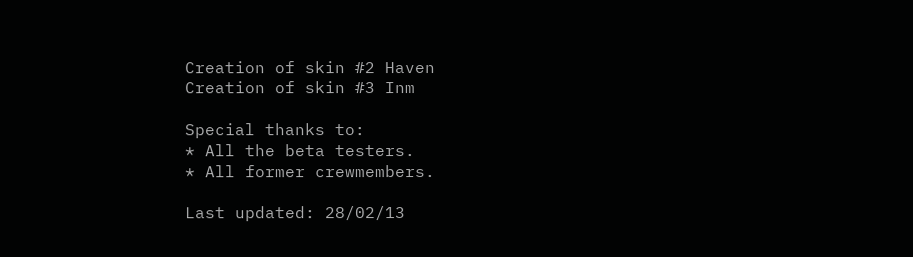Creation of skin #2 Haven
Creation of skin #3 Inm

Special thanks to:
* All the beta testers.
* All former crewmembers.

Last updated: 28/02/13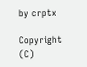by crptx

Copyright (C)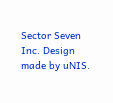Sector Seven Inc. Design made by uNIS.